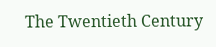The Twentieth Century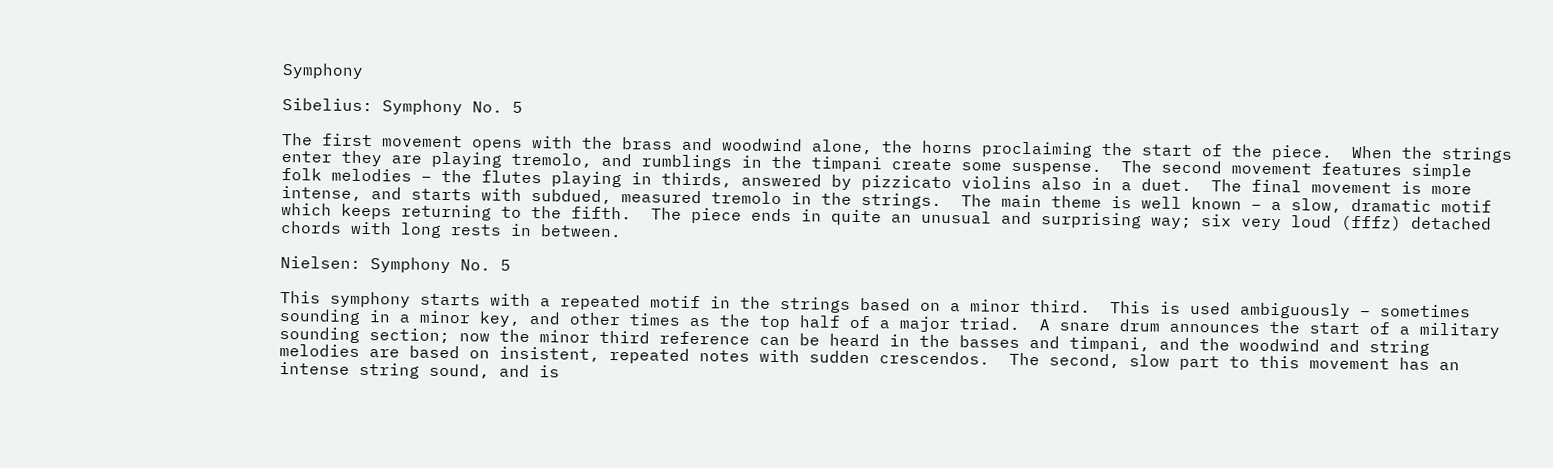Symphony

Sibelius: Symphony No. 5

The first movement opens with the brass and woodwind alone, the horns proclaiming the start of the piece.  When the strings enter they are playing tremolo, and rumblings in the timpani create some suspense.  The second movement features simple folk melodies – the flutes playing in thirds, answered by pizzicato violins also in a duet.  The final movement is more intense, and starts with subdued, measured tremolo in the strings.  The main theme is well known – a slow, dramatic motif which keeps returning to the fifth.  The piece ends in quite an unusual and surprising way; six very loud (fffz) detached chords with long rests in between.

Nielsen: Symphony No. 5

This symphony starts with a repeated motif in the strings based on a minor third.  This is used ambiguously – sometimes sounding in a minor key, and other times as the top half of a major triad.  A snare drum announces the start of a military sounding section; now the minor third reference can be heard in the basses and timpani, and the woodwind and string melodies are based on insistent, repeated notes with sudden crescendos.  The second, slow part to this movement has an intense string sound, and is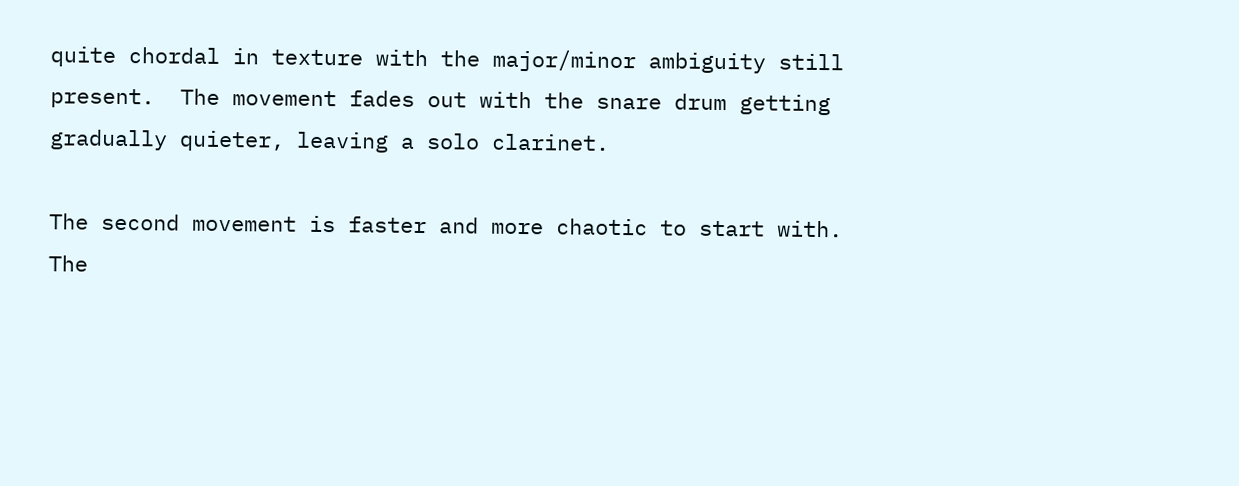quite chordal in texture with the major/minor ambiguity still present.  The movement fades out with the snare drum getting gradually quieter, leaving a solo clarinet.

The second movement is faster and more chaotic to start with.  The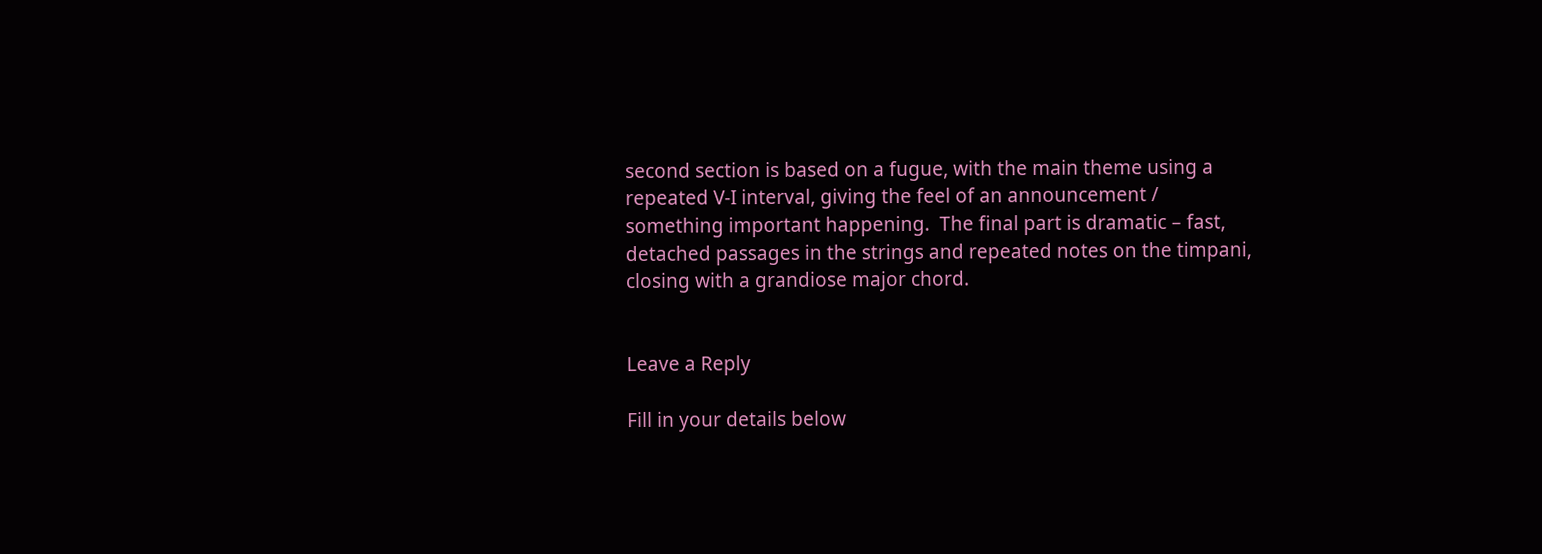second section is based on a fugue, with the main theme using a repeated V-I interval, giving the feel of an announcement / something important happening.  The final part is dramatic – fast, detached passages in the strings and repeated notes on the timpani, closing with a grandiose major chord.


Leave a Reply

Fill in your details below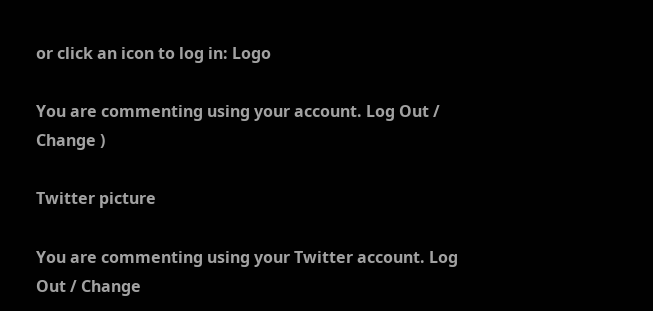or click an icon to log in: Logo

You are commenting using your account. Log Out / Change )

Twitter picture

You are commenting using your Twitter account. Log Out / Change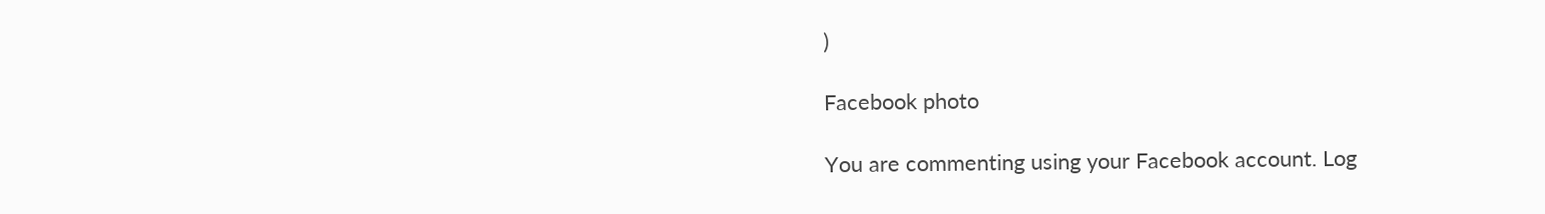)

Facebook photo

You are commenting using your Facebook account. Log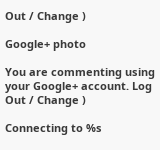Out / Change )

Google+ photo

You are commenting using your Google+ account. Log Out / Change )

Connecting to %s